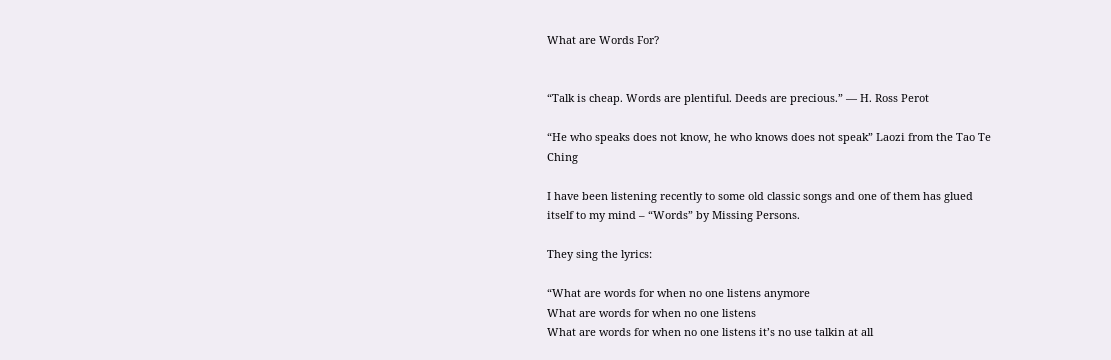What are Words For?


“Talk is cheap. Words are plentiful. Deeds are precious.” — H. Ross Perot

“He who speaks does not know, he who knows does not speak” Laozi from the Tao Te Ching

I have been listening recently to some old classic songs and one of them has glued itself to my mind – “Words” by Missing Persons.

They sing the lyrics:

“What are words for when no one listens anymore
What are words for when no one listens
What are words for when no one listens it’s no use talkin at all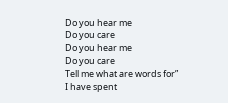Do you hear me
Do you care
Do you hear me
Do you care
Tell me what are words for”
I have spent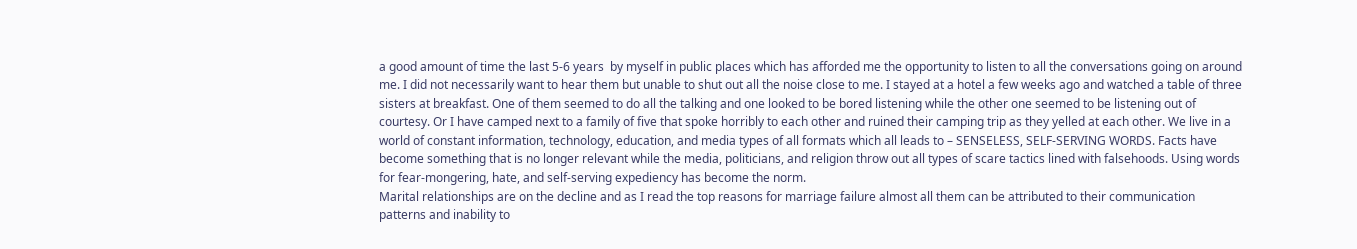a good amount of time the last 5-6 years  by myself in public places which has afforded me the opportunity to listen to all the conversations going on around me. I did not necessarily want to hear them but unable to shut out all the noise close to me. I stayed at a hotel a few weeks ago and watched a table of three sisters at breakfast. One of them seemed to do all the talking and one looked to be bored listening while the other one seemed to be listening out of courtesy. Or I have camped next to a family of five that spoke horribly to each other and ruined their camping trip as they yelled at each other. We live in a world of constant information, technology, education, and media types of all formats which all leads to – SENSELESS, SELF-SERVING WORDS. Facts have become something that is no longer relevant while the media, politicians, and religion throw out all types of scare tactics lined with falsehoods. Using words for fear-mongering, hate, and self-serving expediency has become the norm.
Marital relationships are on the decline and as I read the top reasons for marriage failure almost all them can be attributed to their communication patterns and inability to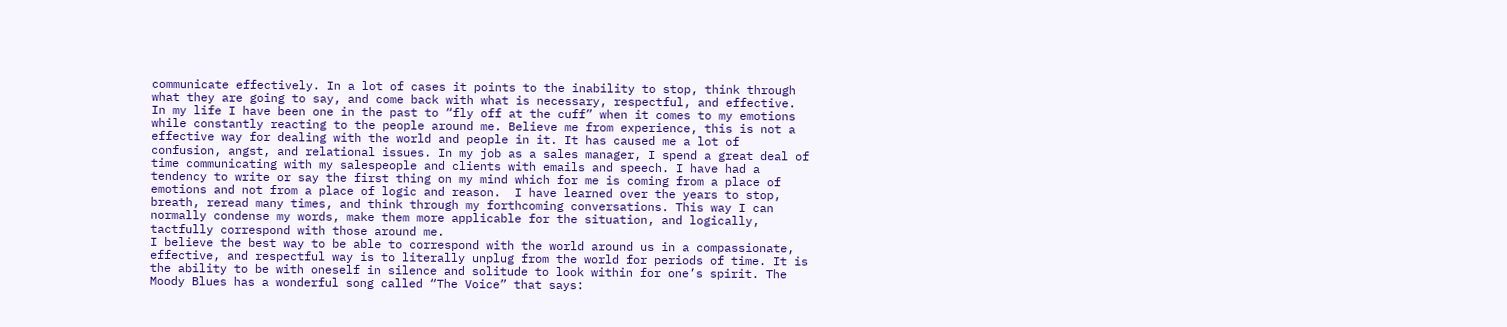communicate effectively. In a lot of cases it points to the inability to stop, think through what they are going to say, and come back with what is necessary, respectful, and effective. In my life I have been one in the past to “fly off at the cuff” when it comes to my emotions while constantly reacting to the people around me. Believe me from experience, this is not a effective way for dealing with the world and people in it. It has caused me a lot of confusion, angst, and relational issues. In my job as a sales manager, I spend a great deal of time communicating with my salespeople and clients with emails and speech. I have had a tendency to write or say the first thing on my mind which for me is coming from a place of emotions and not from a place of logic and reason.  I have learned over the years to stop, breath, reread many times, and think through my forthcoming conversations. This way I can normally condense my words, make them more applicable for the situation, and logically, tactfully correspond with those around me.
I believe the best way to be able to correspond with the world around us in a compassionate, effective, and respectful way is to literally unplug from the world for periods of time. It is the ability to be with oneself in silence and solitude to look within for one’s spirit. The Moody Blues has a wonderful song called “The Voice” that says: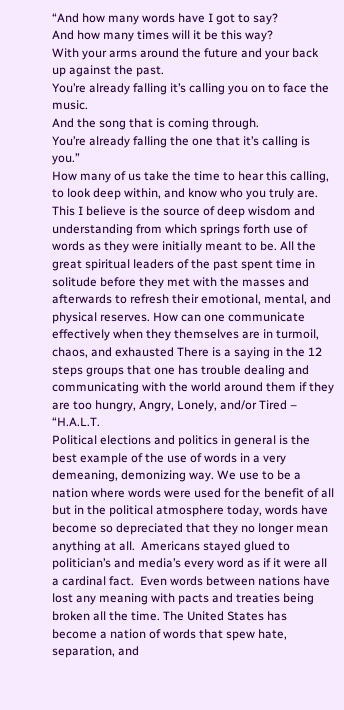“And how many words have I got to say?
And how many times will it be this way?
With your arms around the future and your back up against the past.
You’re already falling it’s calling you on to face the music.
And the song that is coming through.
You’re already falling the one that it’s calling is you.”
How many of us take the time to hear this calling, to look deep within, and know who you truly are. This I believe is the source of deep wisdom and understanding from which springs forth use of words as they were initially meant to be. All the great spiritual leaders of the past spent time in solitude before they met with the masses and afterwards to refresh their emotional, mental, and physical reserves. How can one communicate effectively when they themselves are in turmoil, chaos, and exhausted There is a saying in the 12 steps groups that one has trouble dealing and communicating with the world around them if they are too hungry, Angry, Lonely, and/or Tired – “H.A.L.T.
Political elections and politics in general is the best example of the use of words in a very demeaning, demonizing way. We use to be a nation where words were used for the benefit of all but in the political atmosphere today, words have become so depreciated that they no longer mean anything at all.  Americans stayed glued to  politician’s and media’s every word as if it were all a cardinal fact.  Even words between nations have lost any meaning with pacts and treaties being broken all the time. The United States has become a nation of words that spew hate, separation, and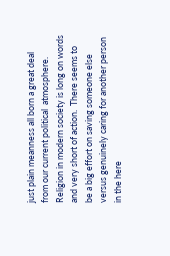just plain meanness all born a great deal from our current political  atmosphere.
Religion in modern society is long on words and very short of action.  There seems to be a big effort on saving someone else versus genuinely caring for another person in the here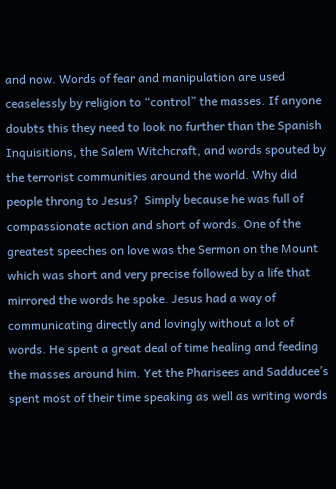and now. Words of fear and manipulation are used ceaselessly by religion to “control” the masses. If anyone doubts this they need to look no further than the Spanish Inquisitions, the Salem Witchcraft, and words spouted by the terrorist communities around the world. Why did people throng to Jesus?  Simply because he was full of compassionate action and short of words. One of the greatest speeches on love was the Sermon on the Mount which was short and very precise followed by a life that mirrored the words he spoke. Jesus had a way of communicating directly and lovingly without a lot of words. He spent a great deal of time healing and feeding the masses around him. Yet the Pharisees and Sadducee’s spent most of their time speaking as well as writing words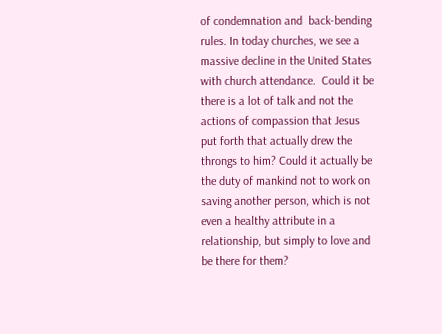of condemnation and  back-bending rules. In today churches, we see a massive decline in the United States with church attendance.  Could it be there is a lot of talk and not the actions of compassion that Jesus put forth that actually drew the throngs to him? Could it actually be the duty of mankind not to work on saving another person, which is not even a healthy attribute in a relationship, but simply to love and be there for them?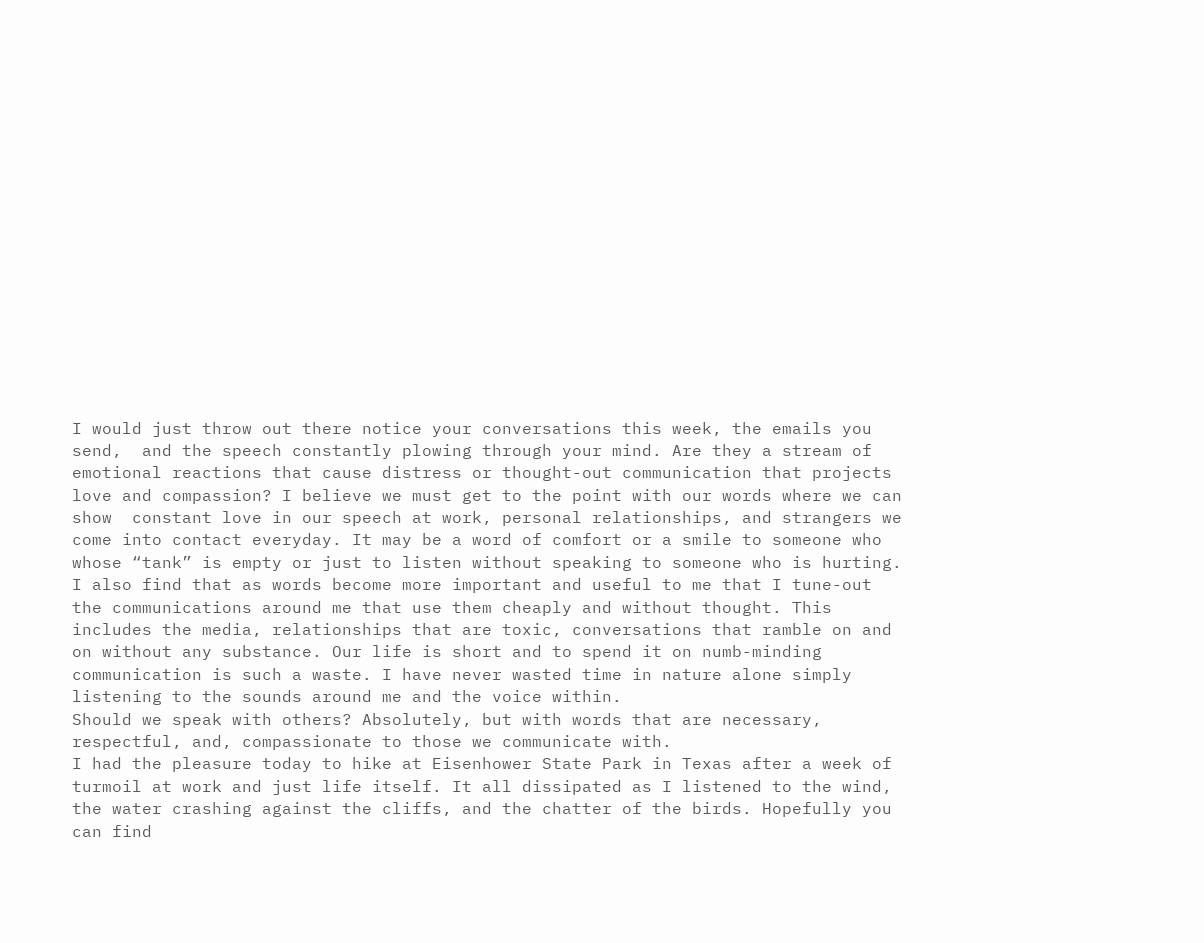I would just throw out there notice your conversations this week, the emails you send,  and the speech constantly plowing through your mind. Are they a stream of emotional reactions that cause distress or thought-out communication that projects love and compassion? I believe we must get to the point with our words where we can show  constant love in our speech at work, personal relationships, and strangers we come into contact everyday. It may be a word of comfort or a smile to someone who whose “tank” is empty or just to listen without speaking to someone who is hurting.
I also find that as words become more important and useful to me that I tune-out the communications around me that use them cheaply and without thought. This includes the media, relationships that are toxic, conversations that ramble on and on without any substance. Our life is short and to spend it on numb-minding communication is such a waste. I have never wasted time in nature alone simply listening to the sounds around me and the voice within.
Should we speak with others? Absolutely, but with words that are necessary, respectful, and, compassionate to those we communicate with.
I had the pleasure today to hike at Eisenhower State Park in Texas after a week of turmoil at work and just life itself. It all dissipated as I listened to the wind, the water crashing against the cliffs, and the chatter of the birds. Hopefully you can find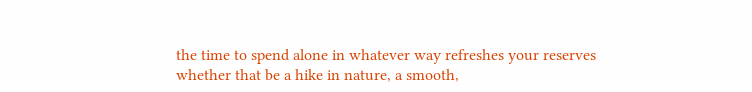the time to spend alone in whatever way refreshes your reserves whether that be a hike in nature, a smooth,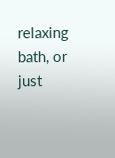relaxing bath, or just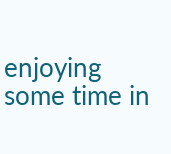enjoying some time in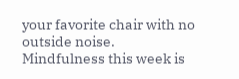your favorite chair with no outside noise.
Mindfulness this week is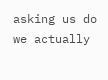asking us do we actually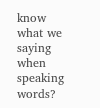know what we saying when  speaking words?